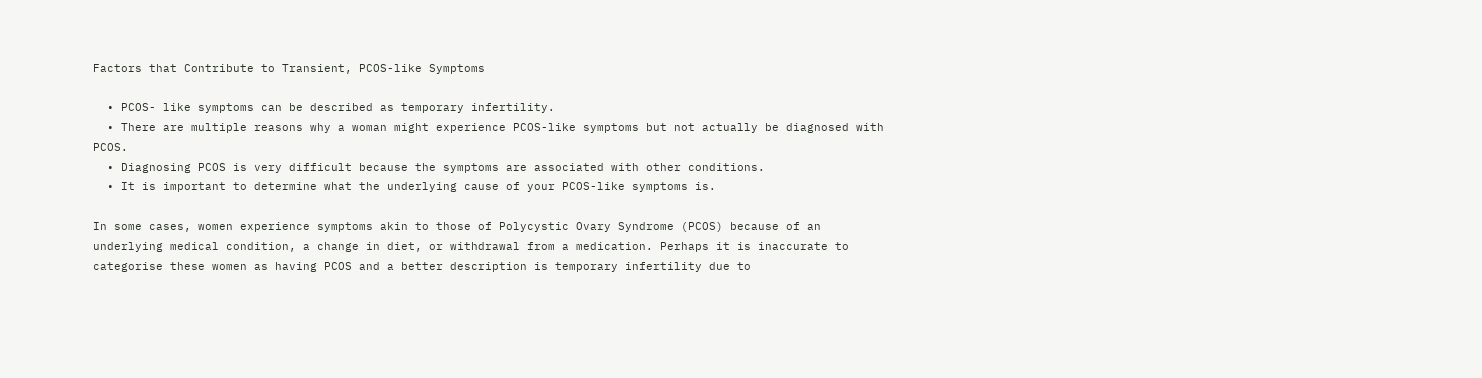Factors that Contribute to Transient, PCOS-like Symptoms

  • PCOS- like symptoms can be described as temporary infertility.
  • There are multiple reasons why a woman might experience PCOS-like symptoms but not actually be diagnosed with PCOS.
  • Diagnosing PCOS is very difficult because the symptoms are associated with other conditions.
  • It is important to determine what the underlying cause of your PCOS-like symptoms is.

In some cases, women experience symptoms akin to those of Polycystic Ovary Syndrome (PCOS) because of an underlying medical condition, a change in diet, or withdrawal from a medication. Perhaps it is inaccurate to categorise these women as having PCOS and a better description is temporary infertility due to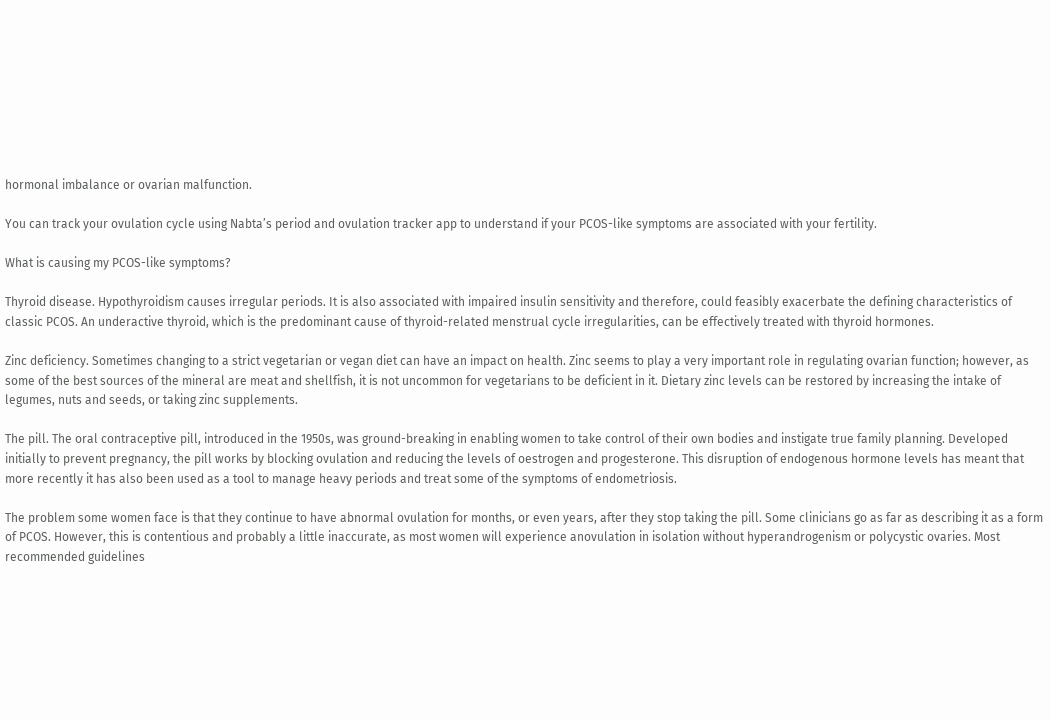hormonal imbalance or ovarian malfunction.

You can track your ovulation cycle using Nabta’s period and ovulation tracker app to understand if your PCOS-like symptoms are associated with your fertility.

What is causing my PCOS-like symptoms?

Thyroid disease. Hypothyroidism causes irregular periods. It is also associated with impaired insulin sensitivity and therefore, could feasibly exacerbate the defining characteristics of classic PCOS. An underactive thyroid, which is the predominant cause of thyroid-related menstrual cycle irregularities, can be effectively treated with thyroid hormones.

Zinc deficiency. Sometimes changing to a strict vegetarian or vegan diet can have an impact on health. Zinc seems to play a very important role in regulating ovarian function; however, as some of the best sources of the mineral are meat and shellfish, it is not uncommon for vegetarians to be deficient in it. Dietary zinc levels can be restored by increasing the intake of legumes, nuts and seeds, or taking zinc supplements.

The pill. The oral contraceptive pill, introduced in the 1950s, was ground-breaking in enabling women to take control of their own bodies and instigate true family planning. Developed initially to prevent pregnancy, the pill works by blocking ovulation and reducing the levels of oestrogen and progesterone. This disruption of endogenous hormone levels has meant that more recently it has also been used as a tool to manage heavy periods and treat some of the symptoms of endometriosis.

The problem some women face is that they continue to have abnormal ovulation for months, or even years, after they stop taking the pill. Some clinicians go as far as describing it as a form of PCOS. However, this is contentious and probably a little inaccurate, as most women will experience anovulation in isolation without hyperandrogenism or polycystic ovaries. Most recommended guidelines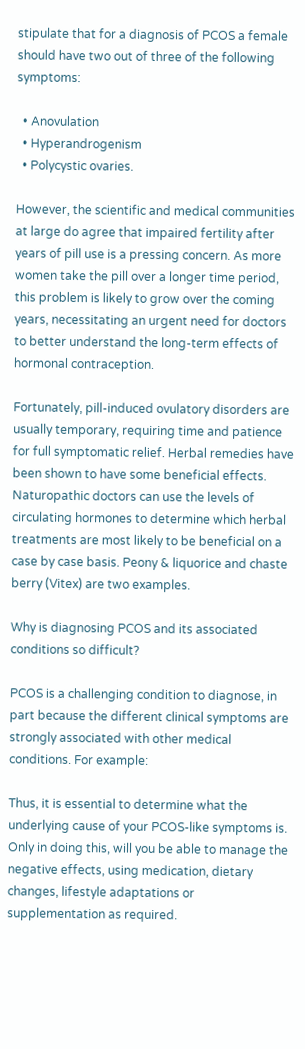stipulate that for a diagnosis of PCOS a female should have two out of three of the following symptoms:

  • Anovulation
  • Hyperandrogenism
  • Polycystic ovaries.

However, the scientific and medical communities at large do agree that impaired fertility after years of pill use is a pressing concern. As more women take the pill over a longer time period, this problem is likely to grow over the coming years, necessitating an urgent need for doctors to better understand the long-term effects of hormonal contraception.

Fortunately, pill-induced ovulatory disorders are usually temporary, requiring time and patience for full symptomatic relief. Herbal remedies have been shown to have some beneficial effects. Naturopathic doctors can use the levels of circulating hormones to determine which herbal treatments are most likely to be beneficial on a case by case basis. Peony & liquorice and chaste berry (Vitex) are two examples.

Why is diagnosing PCOS and its associated conditions so difficult?

PCOS is a challenging condition to diagnose, in part because the different clinical symptoms are strongly associated with other medical conditions. For example:

Thus, it is essential to determine what the underlying cause of your PCOS-like symptoms is. Only in doing this, will you be able to manage the negative effects, using medication, dietary changes, lifestyle adaptations or supplementation as required.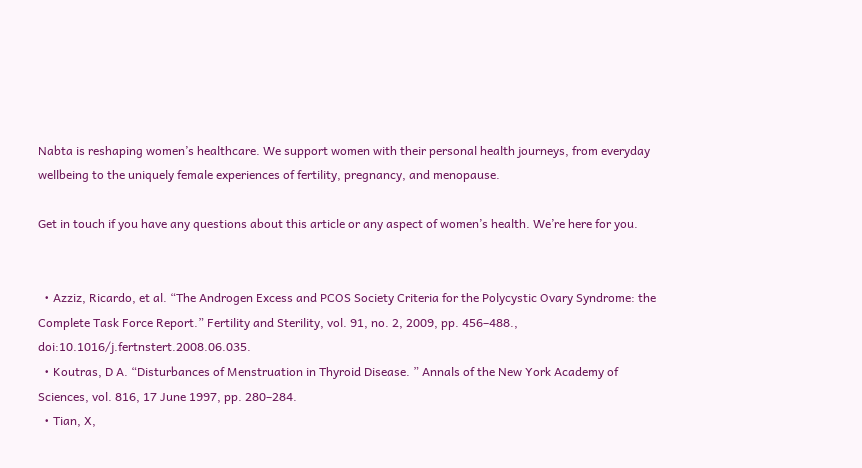Nabta is reshaping women’s healthcare. We support women with their personal health journeys, from everyday wellbeing to the uniquely female experiences of fertility, pregnancy, and menopause.

Get in touch if you have any questions about this article or any aspect of women’s health. We’re here for you.


  • Azziz, Ricardo, et al. “The Androgen Excess and PCOS Society Criteria for the Polycystic Ovary Syndrome: the Complete Task Force Report.” Fertility and Sterility, vol. 91, no. 2, 2009, pp. 456–488., doi:10.1016/j.fertnstert.2008.06.035.
  • Koutras, D A. “Disturbances of Menstruation in Thyroid Disease. ” Annals of the New York Academy of Sciences, vol. 816, 17 June 1997, pp. 280–284.
  • Tian, X,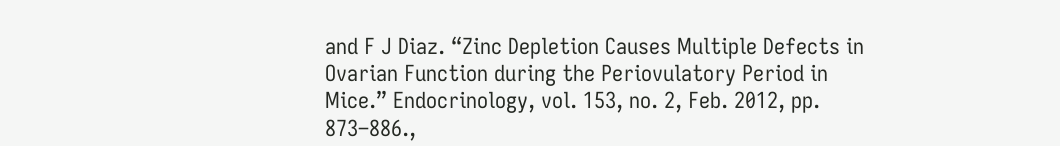and F J Diaz. “Zinc Depletion Causes Multiple Defects in Ovarian Function during the Periovulatory Period in Mice.” Endocrinology, vol. 153, no. 2, Feb. 2012, pp. 873–886.,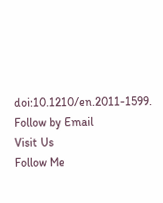doi:10.1210/en.2011-1599.
Follow by Email
Visit Us
Follow Me